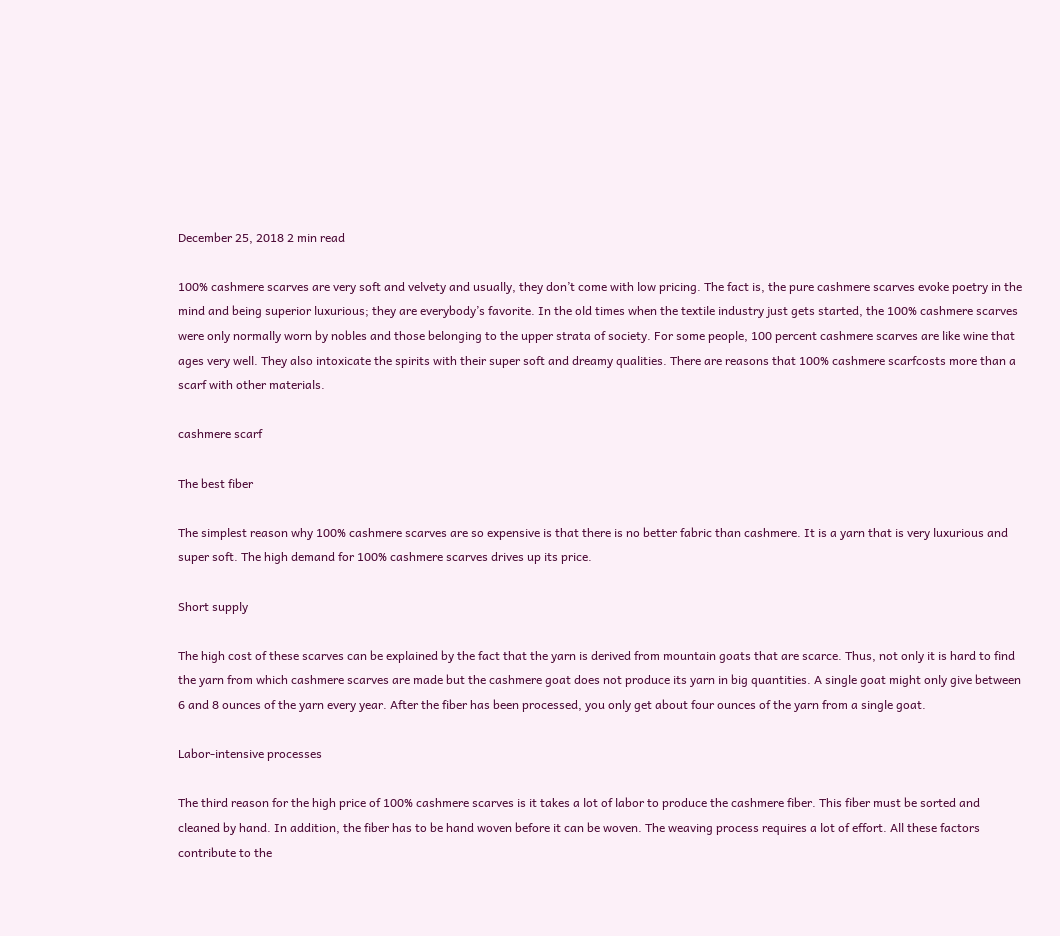December 25, 2018 2 min read

100% cashmere scarves are very soft and velvety and usually, they don’t come with low pricing. The fact is, the pure cashmere scarves evoke poetry in the mind and being superior luxurious; they are everybody’s favorite. In the old times when the textile industry just gets started, the 100% cashmere scarves were only normally worn by nobles and those belonging to the upper strata of society. For some people, 100 percent cashmere scarves are like wine that ages very well. They also intoxicate the spirits with their super soft and dreamy qualities. There are reasons that 100% cashmere scarfcosts more than a scarf with other materials.

cashmere scarf

The best fiber

The simplest reason why 100% cashmere scarves are so expensive is that there is no better fabric than cashmere. It is a yarn that is very luxurious and super soft. The high demand for 100% cashmere scarves drives up its price.

Short supply

The high cost of these scarves can be explained by the fact that the yarn is derived from mountain goats that are scarce. Thus, not only it is hard to find the yarn from which cashmere scarves are made but the cashmere goat does not produce its yarn in big quantities. A single goat might only give between 6 and 8 ounces of the yarn every year. After the fiber has been processed, you only get about four ounces of the yarn from a single goat.

Labor-intensive processes

The third reason for the high price of 100% cashmere scarves is it takes a lot of labor to produce the cashmere fiber. This fiber must be sorted and cleaned by hand. In addition, the fiber has to be hand woven before it can be woven. The weaving process requires a lot of effort. All these factors contribute to the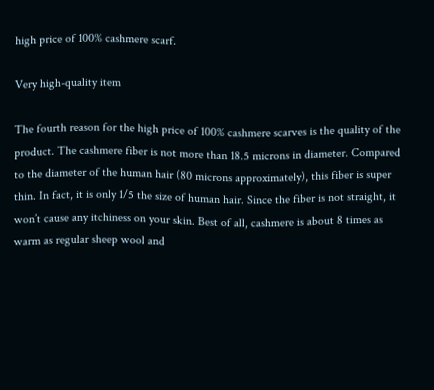high price of 100% cashmere scarf.

Very high-quality item

The fourth reason for the high price of 100% cashmere scarves is the quality of the product. The cashmere fiber is not more than 18.5 microns in diameter. Compared to the diameter of the human hair (80 microns approximately), this fiber is super thin. In fact, it is only 1/5 the size of human hair. Since the fiber is not straight, it won’t cause any itchiness on your skin. Best of all, cashmere is about 8 times as warm as regular sheep wool and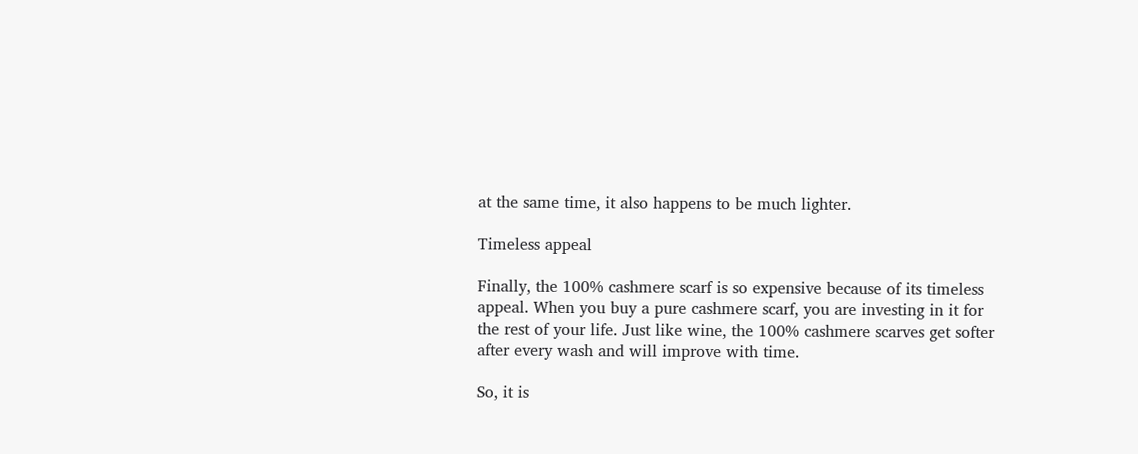at the same time, it also happens to be much lighter.

Timeless appeal

Finally, the 100% cashmere scarf is so expensive because of its timeless appeal. When you buy a pure cashmere scarf, you are investing in it for the rest of your life. Just like wine, the 100% cashmere scarves get softer after every wash and will improve with time.

So, it is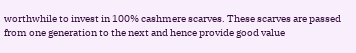worthwhile to invest in 100% cashmere scarves. These scarves are passed from one generation to the next and hence provide good value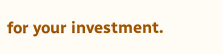for your investment.